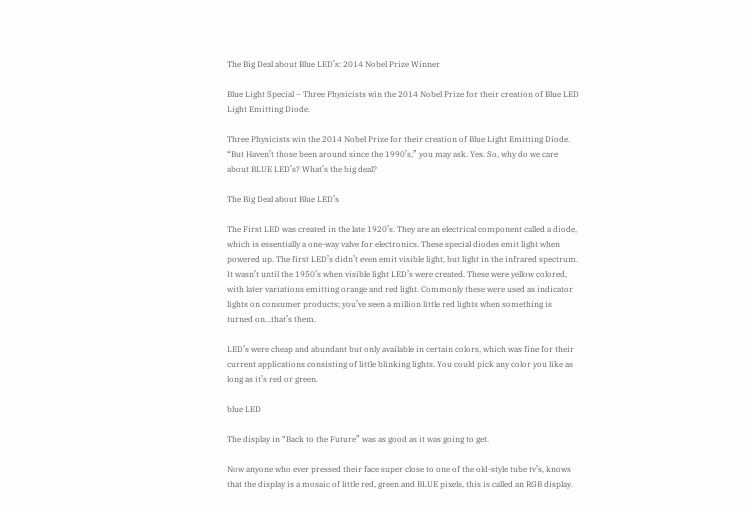The Big Deal about Blue LED’s: 2014 Nobel Prize Winner

Blue Light Special – Three Physicists win the 2014 Nobel Prize for their creation of Blue LED Light Emitting Diode.

Three Physicists win the 2014 Nobel Prize for their creation of Blue Light Emitting Diode. “But Haven’t those been around since the 1990’s,” you may ask. Yes. So, why do we care about BLUE LED’s? What’s the big deal?

The Big Deal about Blue LED’s

The First LED was created in the late 1920’s. They are an electrical component called a diode, which is essentially a one-way valve for electronics. These special diodes emit light when powered up. The first LED’s didn’t even emit visible light, but light in the infrared spectrum. It wasn’t until the 1950’s when visible light LED’s were created. These were yellow colored, with later variations emitting orange and red light. Commonly these were used as indicator lights on consumer products; you’ve seen a million little red lights when something is turned on…that’s them.

LED’s were cheap and abundant but only available in certain colors, which was fine for their current applications consisting of little blinking lights. You could pick any color you like as long as it’s red or green.

blue LED

The display in “Back to the Future” was as good as it was going to get.

Now anyone who ever pressed their face super close to one of the old-style tube tv’s, knows that the display is a mosaic of little red, green and BLUE pixels, this is called an RGB display.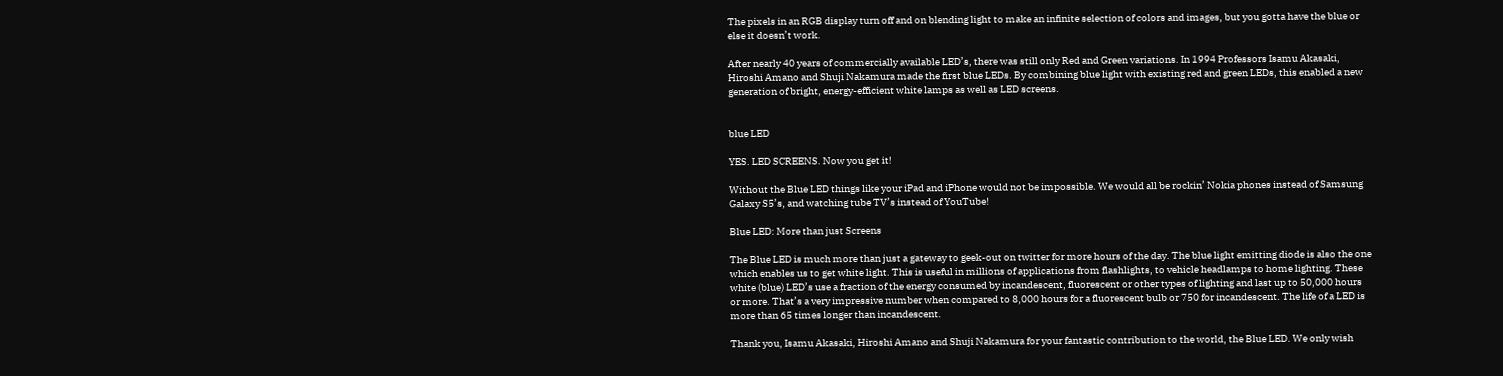The pixels in an RGB display turn off and on blending light to make an infinite selection of colors and images, but you gotta have the blue or else it doesn’t work.

After nearly 40 years of commercially available LED’s, there was still only Red and Green variations. In 1994 Professors Isamu Akasaki, Hiroshi Amano and Shuji Nakamura made the first blue LEDs. By combining blue light with existing red and green LEDs, this enabled a new generation of bright, energy-efficient white lamps as well as LED screens.


blue LED

YES. LED SCREENS. Now you get it!

Without the Blue LED things like your iPad and iPhone would not be impossible. We would all be rockin’ Nokia phones instead of Samsung Galaxy S5’s, and watching tube TV’s instead of YouTube!

Blue LED: More than just Screens

The Blue LED is much more than just a gateway to geek-out on twitter for more hours of the day. The blue light emitting diode is also the one which enables us to get white light. This is useful in millions of applications from flashlights, to vehicle headlamps to home lighting. These white (blue) LED’s use a fraction of the energy consumed by incandescent, fluorescent or other types of lighting and last up to 50,000 hours or more. That’s a very impressive number when compared to 8,000 hours for a fluorescent bulb or 750 for incandescent. The life of a LED is more than 65 times longer than incandescent.

Thank you, Isamu Akasaki, Hiroshi Amano and Shuji Nakamura for your fantastic contribution to the world, the Blue LED. We only wish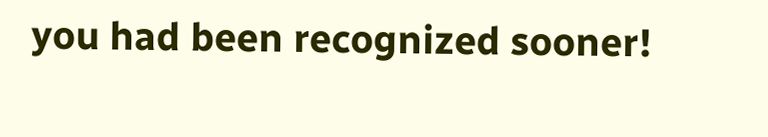you had been recognized sooner!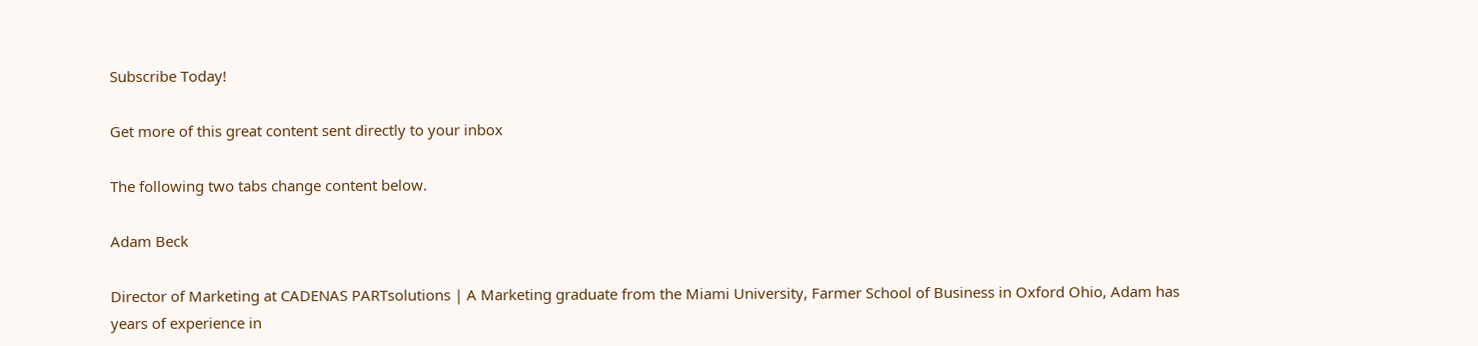Subscribe Today!

Get more of this great content sent directly to your inbox

The following two tabs change content below.

Adam Beck

Director of Marketing at CADENAS PARTsolutions | A Marketing graduate from the Miami University, Farmer School of Business in Oxford Ohio, Adam has years of experience in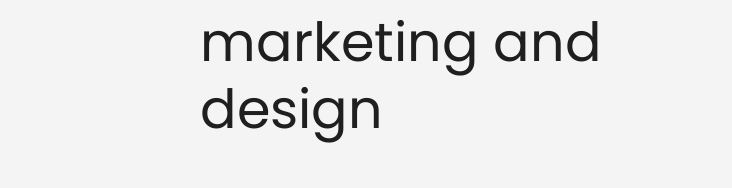marketing and design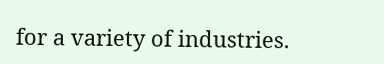for a variety of industries.